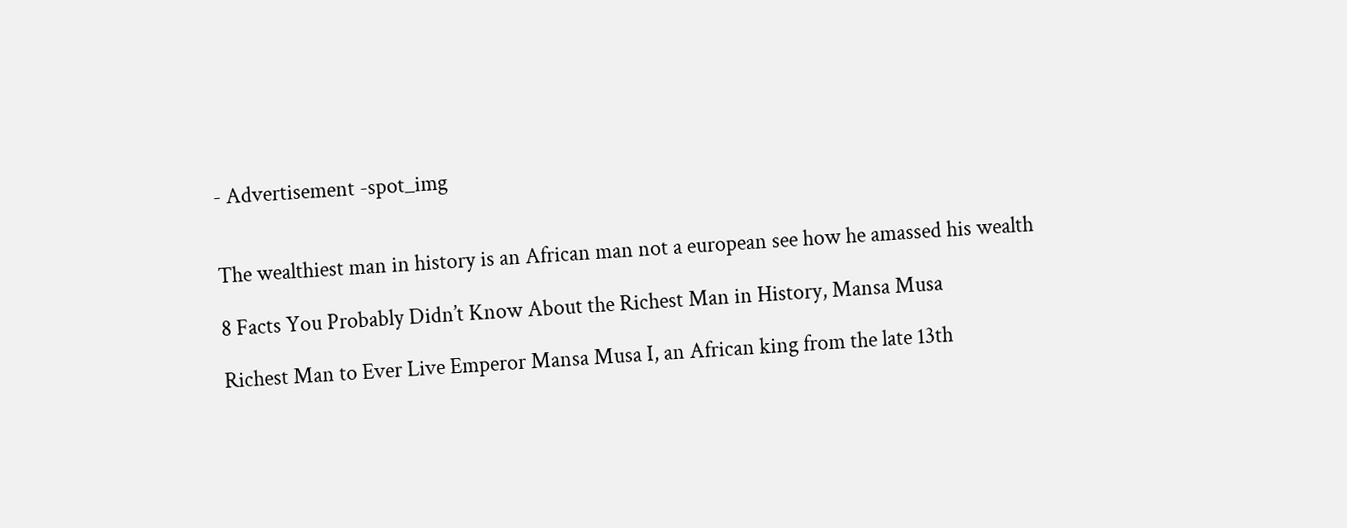- Advertisement -spot_img


The wealthiest man in history is an African man not a european see how he amassed his wealth

8 Facts You Probably Didn’t Know About the Richest Man in History, Mansa Musa

Richest Man to Ever Live Emperor Mansa Musa I, an African king from the late 13th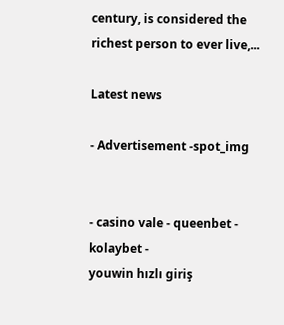century, is considered the richest person to ever live,...

Latest news

- Advertisement -spot_img


- casino vale - queenbet - kolaybet -
youwin hızlı giriş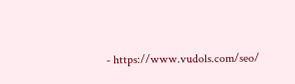- https://www.vudols.com/seo/